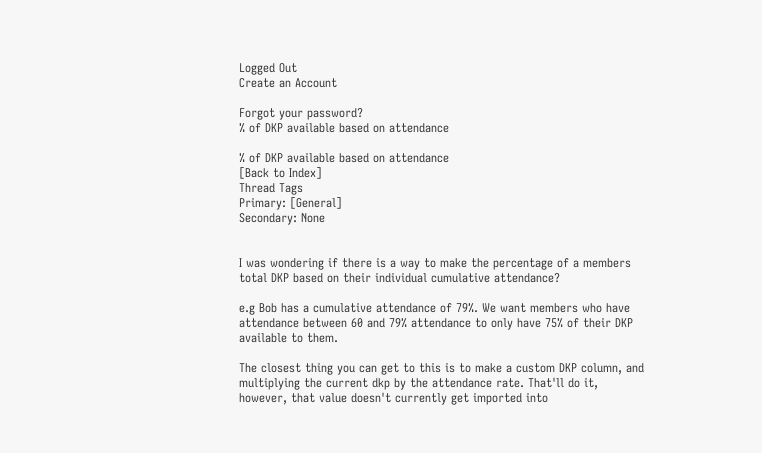Logged Out
Create an Account

Forgot your password?
% of DKP available based on attendance

% of DKP available based on attendance
[Back to Index]
Thread Tags
Primary: [General]
Secondary: None


I was wondering if there is a way to make the percentage of a members total DKP based on their individual cumulative attendance?

e.g Bob has a cumulative attendance of 79%. We want members who have attendance between 60 and 79% attendance to only have 75% of their DKP available to them.

The closest thing you can get to this is to make a custom DKP column, and multiplying the current dkp by the attendance rate. That'll do it, however, that value doesn't currently get imported into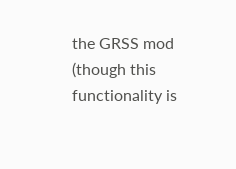the GRSS mod (though this functionality is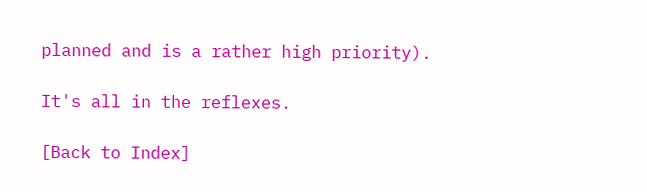planned and is a rather high priority).

It's all in the reflexes.

[Back to Index]